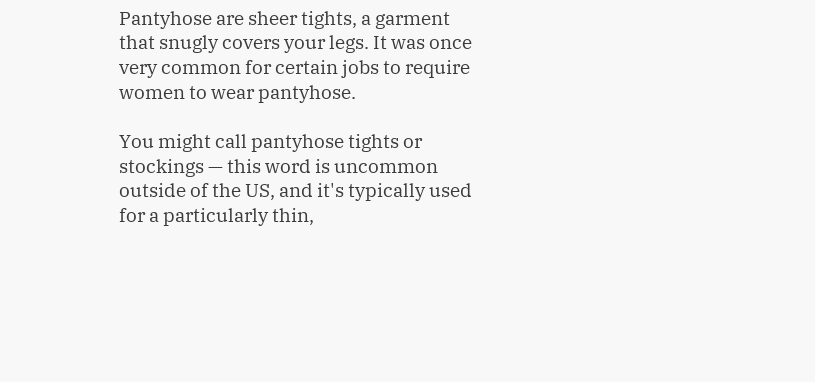Pantyhose are sheer tights, a garment that snugly covers your legs. It was once very common for certain jobs to require women to wear pantyhose.

You might call pantyhose tights or stockings — this word is uncommon outside of the US, and it's typically used for a particularly thin,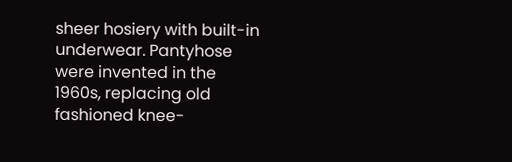sheer hosiery with built-in underwear. Pantyhose were invented in the 1960s, replacing old fashioned knee-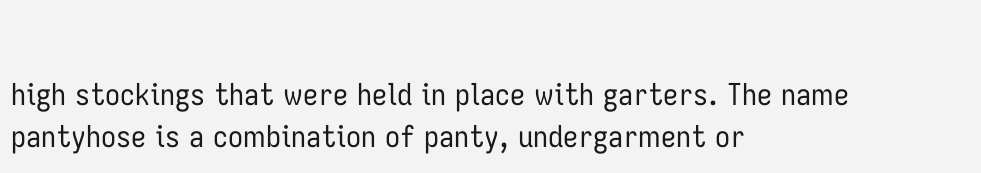high stockings that were held in place with garters. The name pantyhose is a combination of panty, undergarment or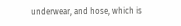underwear, and hose, which is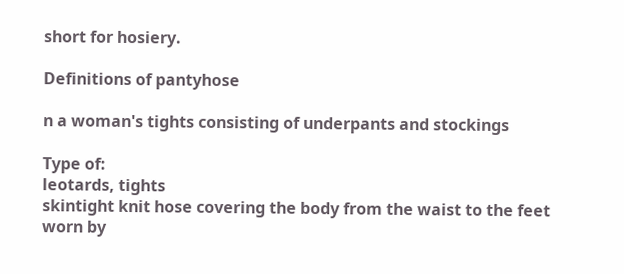short for hosiery.

Definitions of pantyhose

n a woman's tights consisting of underpants and stockings

Type of:
leotards, tights
skintight knit hose covering the body from the waist to the feet worn by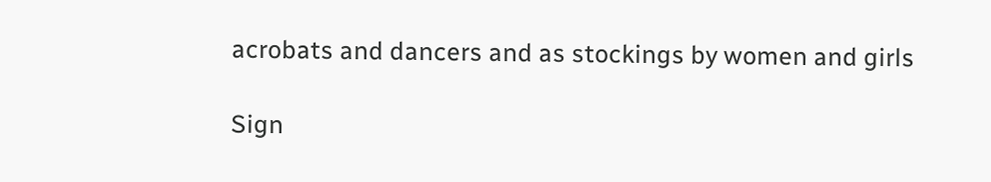acrobats and dancers and as stockings by women and girls

Sign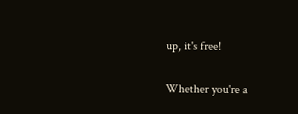up, it's free!

Whether you're a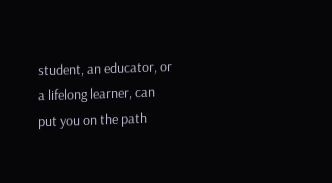student, an educator, or a lifelong learner, can put you on the path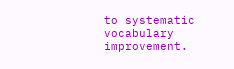to systematic vocabulary improvement.